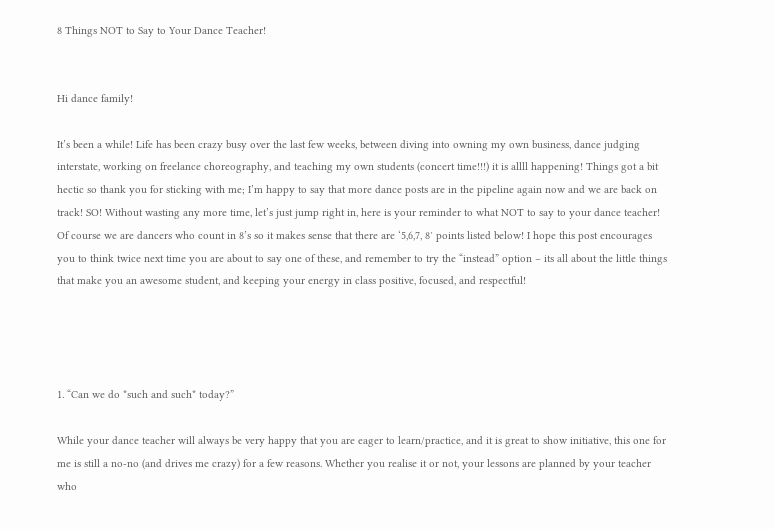8 Things NOT to Say to Your Dance Teacher!


Hi dance family!

It’s been a while! Life has been crazy busy over the last few weeks, between diving into owning my own business, dance judging interstate, working on freelance choreography, and teaching my own students (concert time!!!) it is allll happening! Things got a bit hectic so thank you for sticking with me; I’m happy to say that more dance posts are in the pipeline again now and we are back on track! SO! Without wasting any more time, let’s just jump right in, here is your reminder to what NOT to say to your dance teacher! Of course we are dancers who count in 8’s so it makes sense that there are ‘5,6,7, 8′ points listed below! I hope this post encourages you to think twice next time you are about to say one of these, and remember to try the “instead” option – its all about the little things that make you an awesome student, and keeping your energy in class positive, focused, and respectful!




1. “Can we do *such and such* today?”

While your dance teacher will always be very happy that you are eager to learn/practice, and it is great to show initiative, this one for me is still a no-no (and drives me crazy) for a few reasons. Whether you realise it or not, your lessons are planned by your teacher who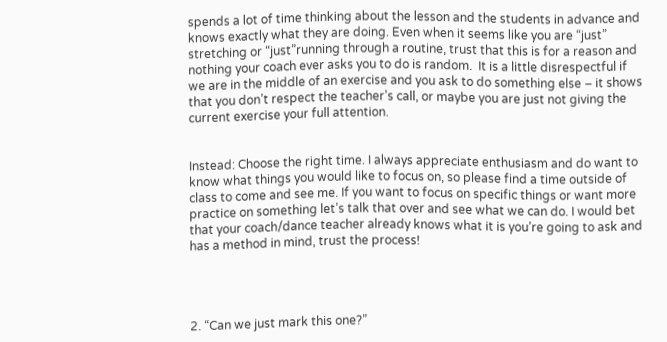spends a lot of time thinking about the lesson and the students in advance and knows exactly what they are doing. Even when it seems like you are “just” stretching or “just”running through a routine, trust that this is for a reason and nothing your coach ever asks you to do is random.  It is a little disrespectful if we are in the middle of an exercise and you ask to do something else – it shows that you don’t respect the teacher’s call, or maybe you are just not giving the current exercise your full attention.


Instead: Choose the right time. I always appreciate enthusiasm and do want to know what things you would like to focus on, so please find a time outside of class to come and see me. If you want to focus on specific things or want more practice on something let’s talk that over and see what we can do. I would bet that your coach/dance teacher already knows what it is you’re going to ask and has a method in mind, trust the process!




2. “Can we just mark this one?”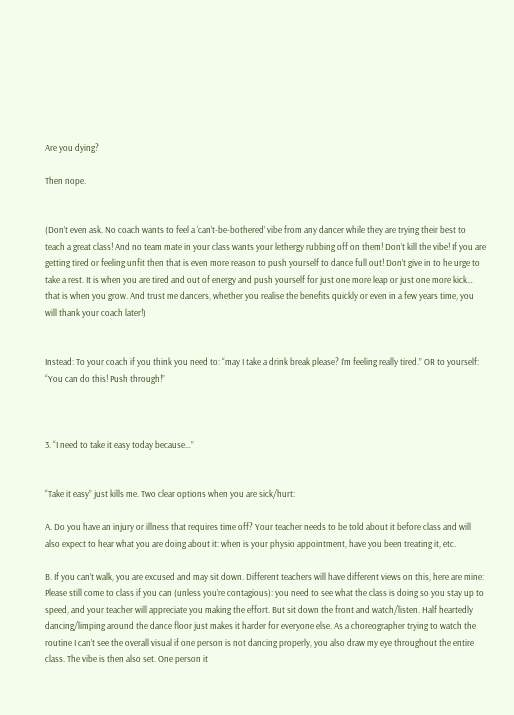Are you dying?

Then nope.


(Don’t even ask. No coach wants to feel a ‘can’t-be-bothered’ vibe from any dancer while they are trying their best to teach a great class! And no team mate in your class wants your lethergy rubbing off on them! Don’t kill the vibe! If you are getting tired or feeling unfit then that is even more reason to push yourself to dance full out! Don’t give in to he urge to take a rest. It is when you are tired and out of energy and push yourself for just one more leap or just one more kick… that is when you grow. And trust me dancers, whether you realise the benefits quickly or even in a few years time, you will thank your coach later!)


Instead: To your coach if you think you need to: “may I take a drink break please? I’m feeling really tired.” OR to yourself: “You can do this! Push through!”



3. “I need to take it easy today because…”


“Take it easy” just kills me. Two clear options when you are sick/hurt:

A. Do you have an injury or illness that requires time off? Your teacher needs to be told about it before class and will also expect to hear what you are doing about it: when is your physio appointment, have you been treating it, etc.

B. If you can’t walk, you are excused and may sit down. Different teachers will have different views on this, here are mine: Please still come to class if you can (unless you’re contagious): you need to see what the class is doing so you stay up to speed, and your teacher will appreciate you making the effort. But sit down the front and watch/listen. Half heartedly dancing/limping around the dance floor just makes it harder for everyone else. As a choreographer trying to watch the routine I can’t see the overall visual if one person is not dancing properly, you also draw my eye throughout the entire class. The vibe is then also set. One person it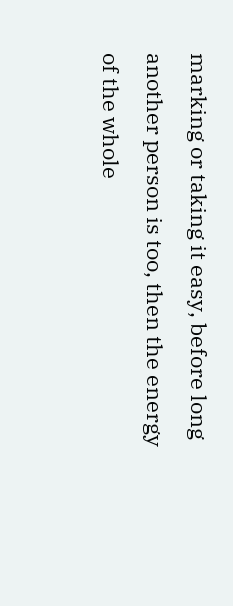marking or taking it easy, before long another person is too, then the energy of the whole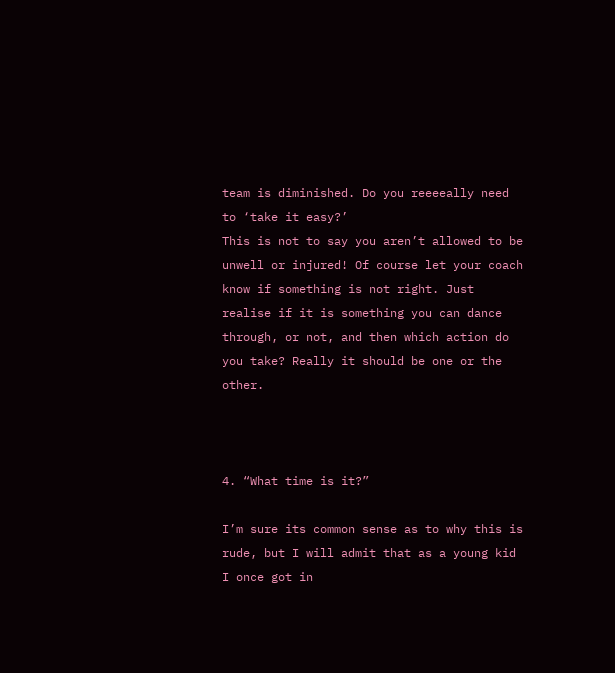team is diminished. Do you reeeeally need to ‘take it easy?’
This is not to say you aren’t allowed to be unwell or injured! Of course let your coach know if something is not right. Just realise if it is something you can dance through, or not, and then which action do you take? Really it should be one or the other.



4. “What time is it?”

I’m sure its common sense as to why this is rude, but I will admit that as a young kid I once got in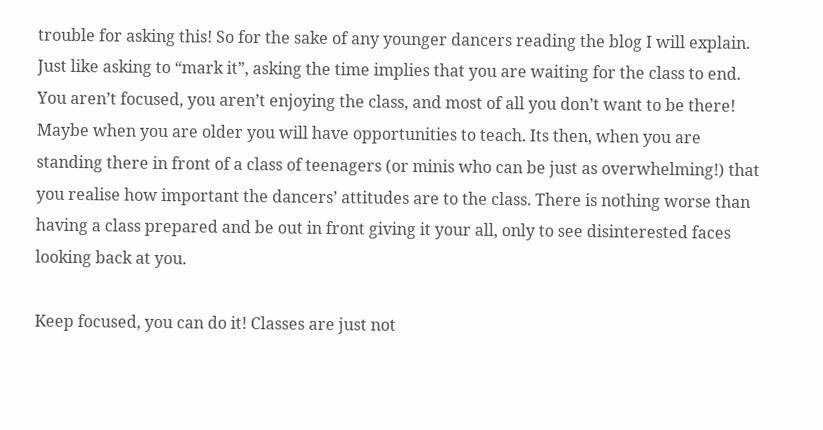trouble for asking this! So for the sake of any younger dancers reading the blog I will explain. Just like asking to “mark it”, asking the time implies that you are waiting for the class to end. You aren’t focused, you aren’t enjoying the class, and most of all you don’t want to be there! Maybe when you are older you will have opportunities to teach. Its then, when you are standing there in front of a class of teenagers (or minis who can be just as overwhelming!) that you realise how important the dancers’ attitudes are to the class. There is nothing worse than having a class prepared and be out in front giving it your all, only to see disinterested faces looking back at you.

Keep focused, you can do it! Classes are just not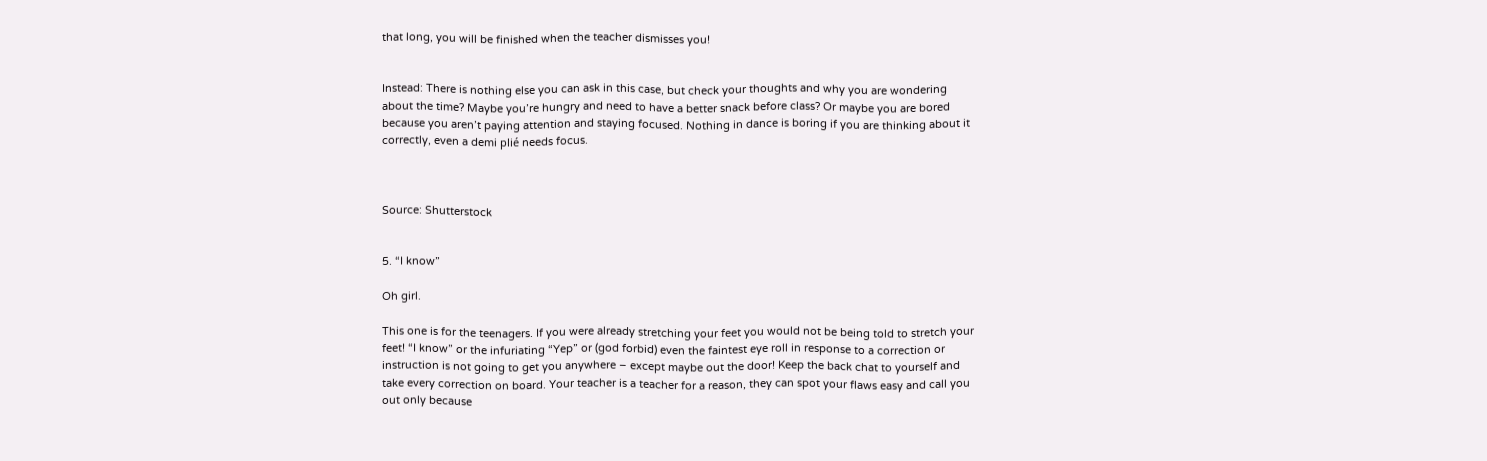that long, you will be finished when the teacher dismisses you!


Instead: There is nothing else you can ask in this case, but check your thoughts and why you are wondering about the time? Maybe you’re hungry and need to have a better snack before class? Or maybe you are bored because you aren’t paying attention and staying focused. Nothing in dance is boring if you are thinking about it correctly, even a demi plié needs focus.



Source: Shutterstock


5. “I know”

Oh girl.

This one is for the teenagers. If you were already stretching your feet you would not be being told to stretch your feet! “I know” or the infuriating “Yep” or (god forbid) even the faintest eye roll in response to a correction or instruction is not going to get you anywhere – except maybe out the door! Keep the back chat to yourself and take every correction on board. Your teacher is a teacher for a reason, they can spot your flaws easy and call you out only because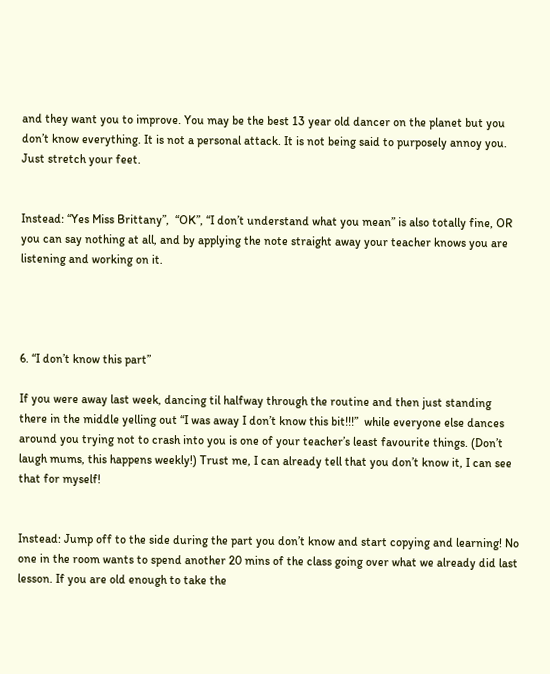and they want you to improve. You may be the best 13 year old dancer on the planet but you don’t know everything. It is not a personal attack. It is not being said to purposely annoy you. Just stretch your feet.


Instead: “Yes Miss Brittany”,  “OK”, “I don’t understand what you mean” is also totally fine, OR you can say nothing at all, and by applying the note straight away your teacher knows you are listening and working on it.




6. “I don’t know this part”

If you were away last week, dancing til halfway through the routine and then just standing there in the middle yelling out “I was away I don’t know this bit!!!”  while everyone else dances around you trying not to crash into you is one of your teacher’s least favourite things. (Don’t laugh mums, this happens weekly!) Trust me, I can already tell that you don’t know it, I can see that for myself!


Instead: Jump off to the side during the part you don’t know and start copying and learning! No one in the room wants to spend another 20 mins of the class going over what we already did last lesson. If you are old enough to take the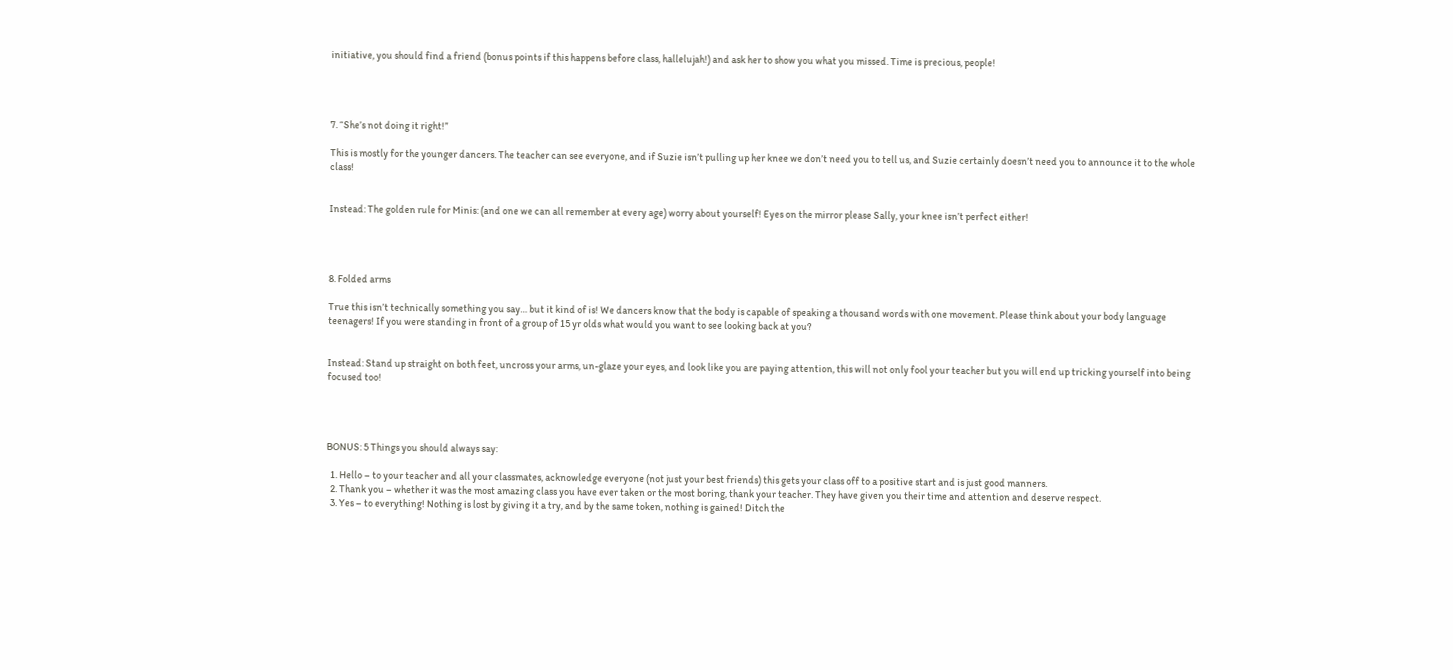initiative, you should find a friend (bonus points if this happens before class, hallelujah!) and ask her to show you what you missed. Time is precious, people!




7. “She’s not doing it right!”

This is mostly for the younger dancers. The teacher can see everyone, and if Suzie isn’t pulling up her knee we don’t need you to tell us, and Suzie certainly doesn’t need you to announce it to the whole class!


Instead: The golden rule for Minis: (and one we can all remember at every age) worry about yourself! Eyes on the mirror please Sally, your knee isn’t perfect either!




8. Folded arms

True this isn’t technically something you say… but it kind of is! We dancers know that the body is capable of speaking a thousand words with one movement. Please think about your body language teenagers! If you were standing in front of a group of 15 yr olds what would you want to see looking back at you?


Instead: Stand up straight on both feet, uncross your arms, un-glaze your eyes, and look like you are paying attention, this will not only fool your teacher but you will end up tricking yourself into being focused too!




BONUS: 5 Things you should always say:

  1. Hello – to your teacher and all your classmates, acknowledge everyone (not just your best friends) this gets your class off to a positive start and is just good manners.
  2. Thank you – whether it was the most amazing class you have ever taken or the most boring, thank your teacher. They have given you their time and attention and deserve respect.
  3. Yes – to everything! Nothing is lost by giving it a try, and by the same token, nothing is gained! Ditch the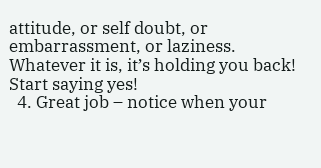attitude, or self doubt, or embarrassment, or laziness. Whatever it is, it’s holding you back! Start saying yes!
  4. Great job – notice when your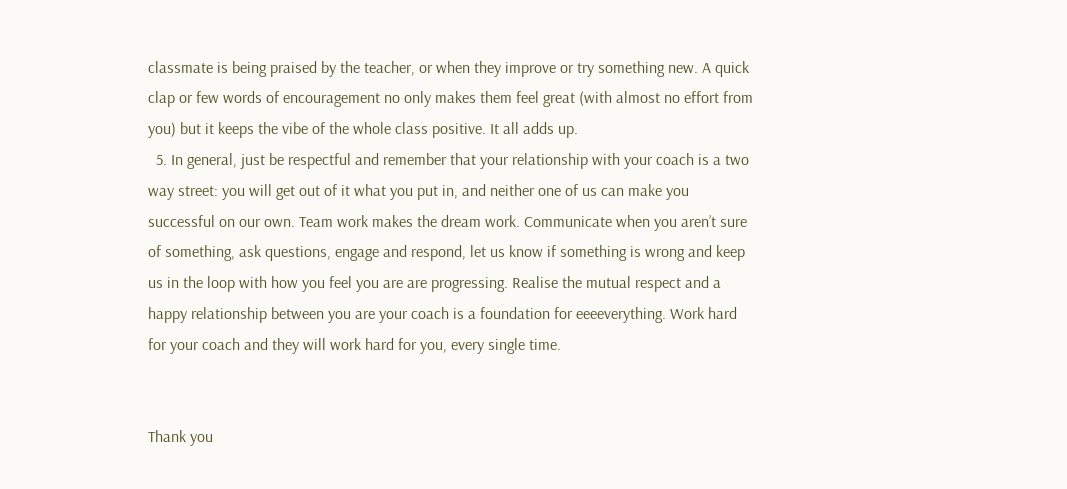classmate is being praised by the teacher, or when they improve or try something new. A quick clap or few words of encouragement no only makes them feel great (with almost no effort from you) but it keeps the vibe of the whole class positive. It all adds up.
  5. In general, just be respectful and remember that your relationship with your coach is a two way street: you will get out of it what you put in, and neither one of us can make you successful on our own. Team work makes the dream work. Communicate when you aren’t sure of something, ask questions, engage and respond, let us know if something is wrong and keep us in the loop with how you feel you are are progressing. Realise the mutual respect and a happy relationship between you are your coach is a foundation for eeeeverything. Work hard for your coach and they will work hard for you, every single time.


Thank you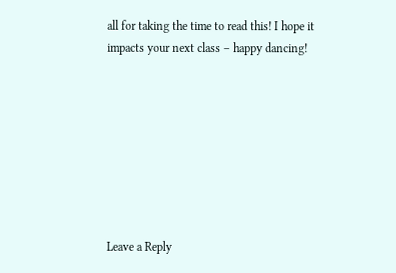all for taking the time to read this! I hope it impacts your next class – happy dancing!








Leave a Reply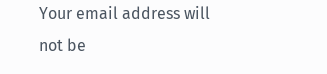Your email address will not be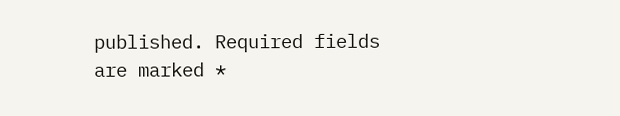published. Required fields are marked *